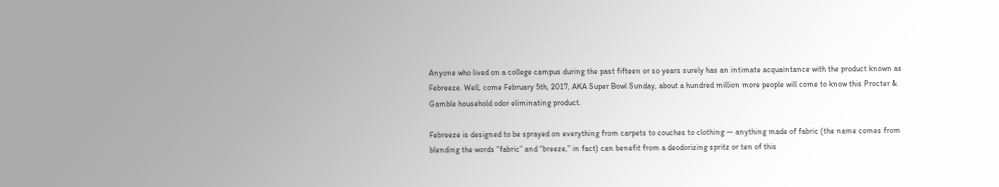Anyone who lived on a college campus during the past fifteen or so years surely has an intimate acquaintance with the product known as Febreeze. Well, come February 5th, 2017, AKA Super Bowl Sunday, about a hundred million more people will come to know this Procter & Gamble household odor eliminating product.

Febreeze is designed to be sprayed on everything from carpets to couches to clothing — anything made of fabric (the name comes from blending the words “fabric” and “breeze,” in fact) can benefit from a deodorizing spritz or ten of this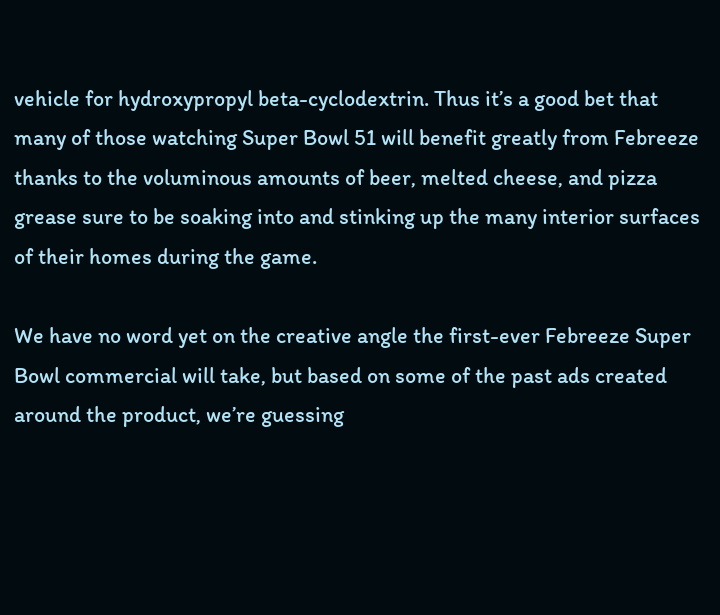vehicle for hydroxypropyl beta-cyclodextrin. Thus it’s a good bet that many of those watching Super Bowl 51 will benefit greatly from Febreeze thanks to the voluminous amounts of beer, melted cheese, and pizza grease sure to be soaking into and stinking up the many interior surfaces of their homes during the game.

We have no word yet on the creative angle the first-ever Febreeze Super Bowl commercial will take, but based on some of the past ads created around the product, we’re guessing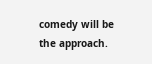comedy will be the approach.